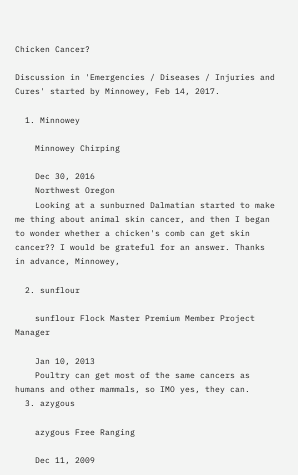Chicken Cancer?

Discussion in 'Emergencies / Diseases / Injuries and Cures' started by Minnowey, Feb 14, 2017.

  1. Minnowey

    Minnowey Chirping

    Dec 30, 2016
    Northwest Oregon
    Looking at a sunburned Dalmatian started to make me thing about animal skin cancer, and then I began to wonder whether a chicken's comb can get skin cancer?? I would be grateful for an answer. Thanks in advance, Minnowey,

  2. sunflour

    sunflour Flock Master Premium Member Project Manager

    Jan 10, 2013
    Poultry can get most of the same cancers as humans and other mammals, so IMO yes, they can.
  3. azygous

    azygous Free Ranging

    Dec 11, 2009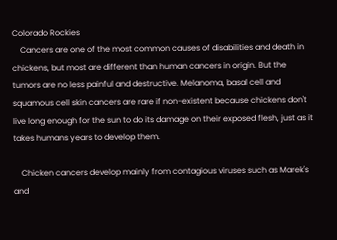Colorado Rockies
    Cancers are one of the most common causes of disabilities and death in chickens, but most are different than human cancers in origin. But the tumors are no less painful and destructive. Melanoma, basal cell and squamous cell skin cancers are rare if non-existent because chickens don't live long enough for the sun to do its damage on their exposed flesh, just as it takes humans years to develop them.

    Chicken cancers develop mainly from contagious viruses such as Marek's and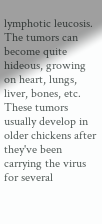lymphotic leucosis. The tumors can become quite hideous, growing on heart, lungs, liver, bones, etc. These tumors usually develop in older chickens after they've been carrying the virus for several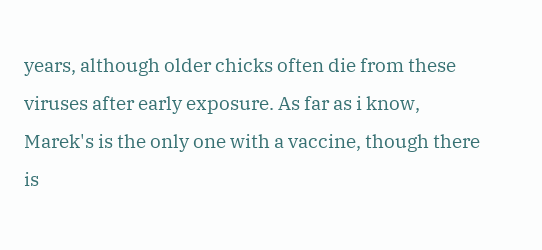years, although older chicks often die from these viruses after early exposure. As far as i know, Marek's is the only one with a vaccine, though there is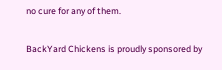no cure for any of them.

BackYard Chickens is proudly sponsored by